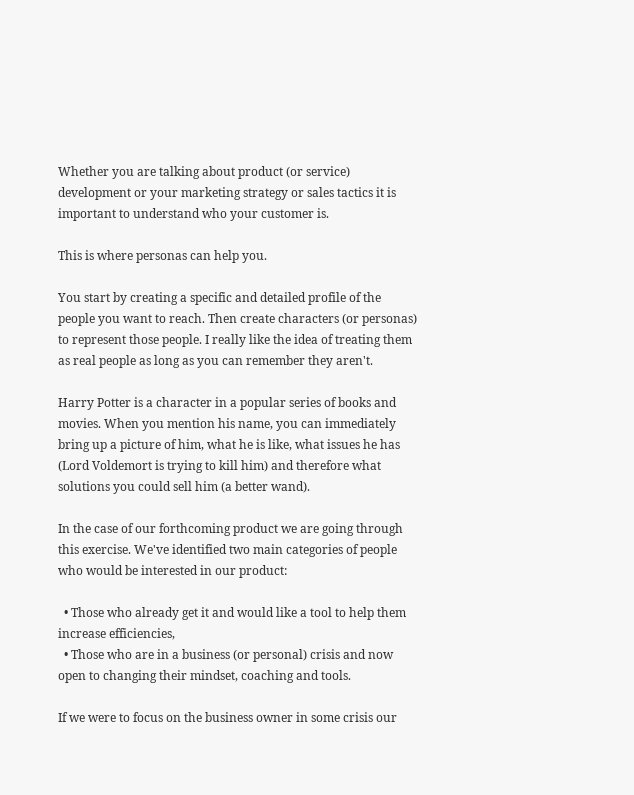Whether you are talking about product (or service) development or your marketing strategy or sales tactics it is important to understand who your customer is.

This is where personas can help you.

You start by creating a specific and detailed profile of the people you want to reach. Then create characters (or personas) to represent those people. I really like the idea of treating them as real people as long as you can remember they aren't.

Harry Potter is a character in a popular series of books and movies. When you mention his name, you can immediately bring up a picture of him, what he is like, what issues he has (Lord Voldemort is trying to kill him) and therefore what solutions you could sell him (a better wand).

In the case of our forthcoming product we are going through this exercise. We've identified two main categories of people who would be interested in our product:

  • Those who already get it and would like a tool to help them increase efficiencies,
  • Those who are in a business (or personal) crisis and now open to changing their mindset, coaching and tools.

If we were to focus on the business owner in some crisis our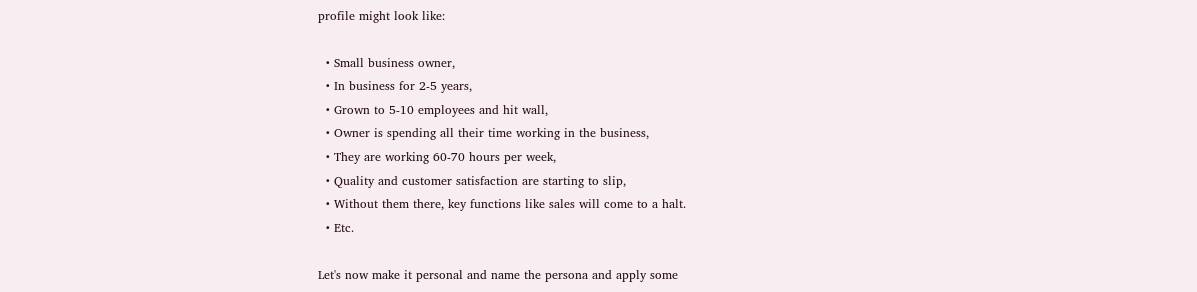profile might look like:

  • Small business owner,
  • In business for 2-5 years,
  • Grown to 5-10 employees and hit wall,
  • Owner is spending all their time working in the business,
  • They are working 60-70 hours per week,
  • Quality and customer satisfaction are starting to slip,
  • Without them there, key functions like sales will come to a halt.
  • Etc.

Let's now make it personal and name the persona and apply some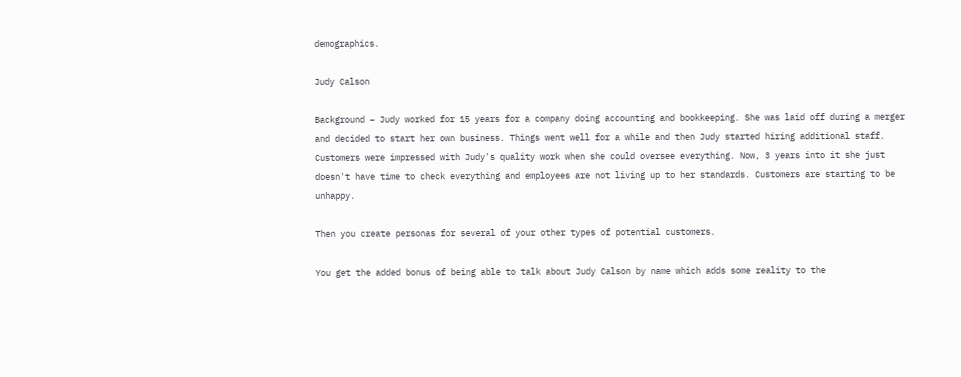demographics.

Judy Calson

Background – Judy worked for 15 years for a company doing accounting and bookkeeping. She was laid off during a merger and decided to start her own business. Things went well for a while and then Judy started hiring additional staff. Customers were impressed with Judy's quality work when she could oversee everything. Now, 3 years into it she just doesn't have time to check everything and employees are not living up to her standards. Customers are starting to be unhappy.

Then you create personas for several of your other types of potential customers.

You get the added bonus of being able to talk about Judy Calson by name which adds some reality to the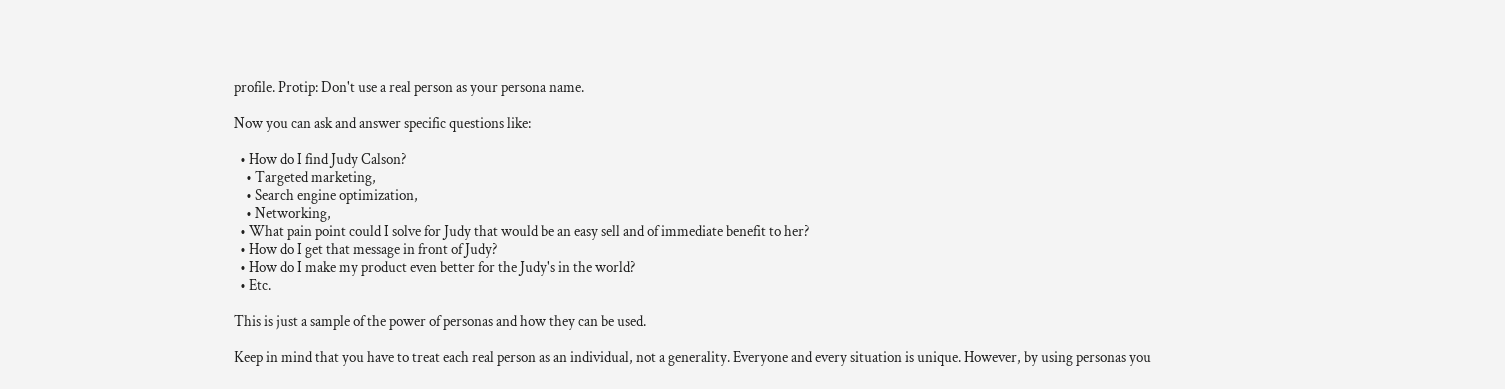profile. Protip: Don't use a real person as your persona name.

Now you can ask and answer specific questions like:

  • How do I find Judy Calson?
    • Targeted marketing,
    • Search engine optimization,
    • Networking,
  • What pain point could I solve for Judy that would be an easy sell and of immediate benefit to her?
  • How do I get that message in front of Judy?
  • How do I make my product even better for the Judy's in the world?
  • Etc.

This is just a sample of the power of personas and how they can be used.

Keep in mind that you have to treat each real person as an individual, not a generality. Everyone and every situation is unique. However, by using personas you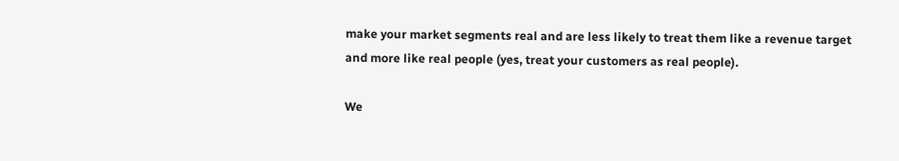make your market segments real and are less likely to treat them like a revenue target and more like real people (yes, treat your customers as real people).

We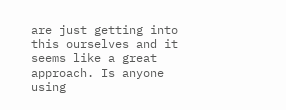are just getting into this ourselves and it seems like a great approach. Is anyone using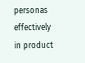personas effectively in product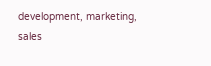development, marketing, sales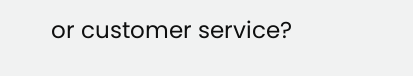or customer service?